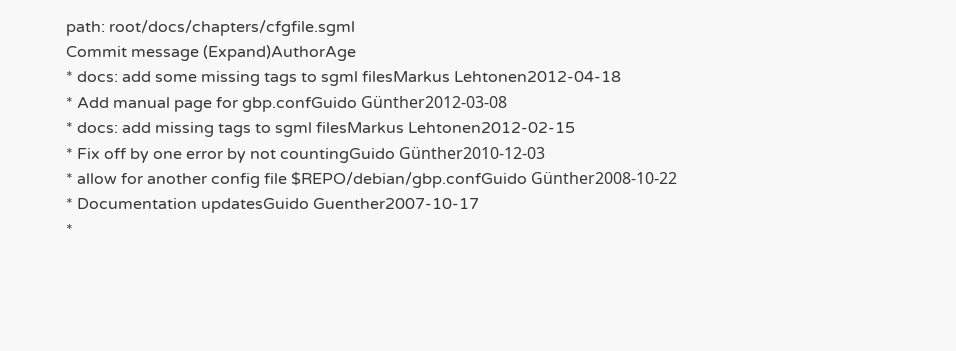path: root/docs/chapters/cfgfile.sgml
Commit message (Expand)AuthorAge
* docs: add some missing tags to sgml filesMarkus Lehtonen2012-04-18
* Add manual page for gbp.confGuido Günther2012-03-08
* docs: add missing tags to sgml filesMarkus Lehtonen2012-02-15
* Fix off by one error by not countingGuido Günther2010-12-03
* allow for another config file $REPO/debian/gbp.confGuido Günther2008-10-22
* Documentation updatesGuido Guenther2007-10-17
*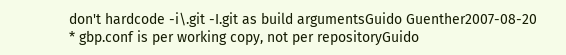don't hardcode -i\.git -I.git as build argumentsGuido Guenther2007-08-20
* gbp.conf is per working copy, not per repositoryGuido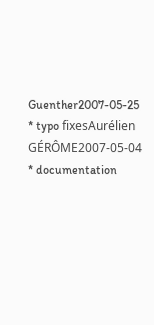Guenther2007-05-25
* typo fixesAurélien GÉRÔME2007-05-04
* documentation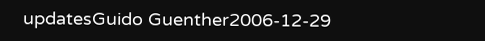updatesGuido Guenther2006-12-29